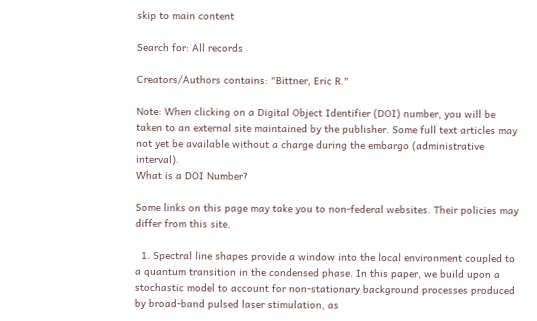skip to main content

Search for: All records

Creators/Authors contains: "Bittner, Eric R."

Note: When clicking on a Digital Object Identifier (DOI) number, you will be taken to an external site maintained by the publisher. Some full text articles may not yet be available without a charge during the embargo (administrative interval).
What is a DOI Number?

Some links on this page may take you to non-federal websites. Their policies may differ from this site.

  1. Spectral line shapes provide a window into the local environment coupled to a quantum transition in the condensed phase. In this paper, we build upon a stochastic model to account for non-stationary background processes produced by broad-band pulsed laser stimulation, as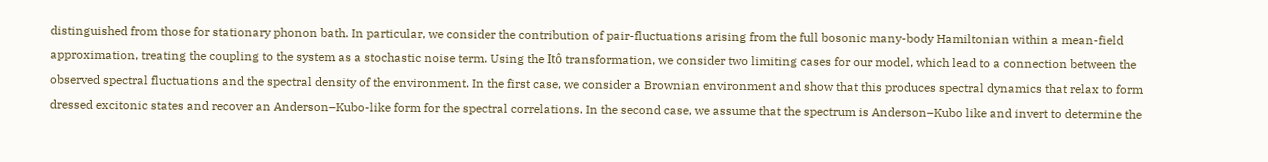distinguished from those for stationary phonon bath. In particular, we consider the contribution of pair-fluctuations arising from the full bosonic many-body Hamiltonian within a mean-field approximation, treating the coupling to the system as a stochastic noise term. Using the Itô transformation, we consider two limiting cases for our model, which lead to a connection between the observed spectral fluctuations and the spectral density of the environment. In the first case, we consider a Brownian environment and show that this produces spectral dynamics that relax to form dressed excitonic states and recover an Anderson–Kubo-like form for the spectral correlations. In the second case, we assume that the spectrum is Anderson–Kubo like and invert to determine the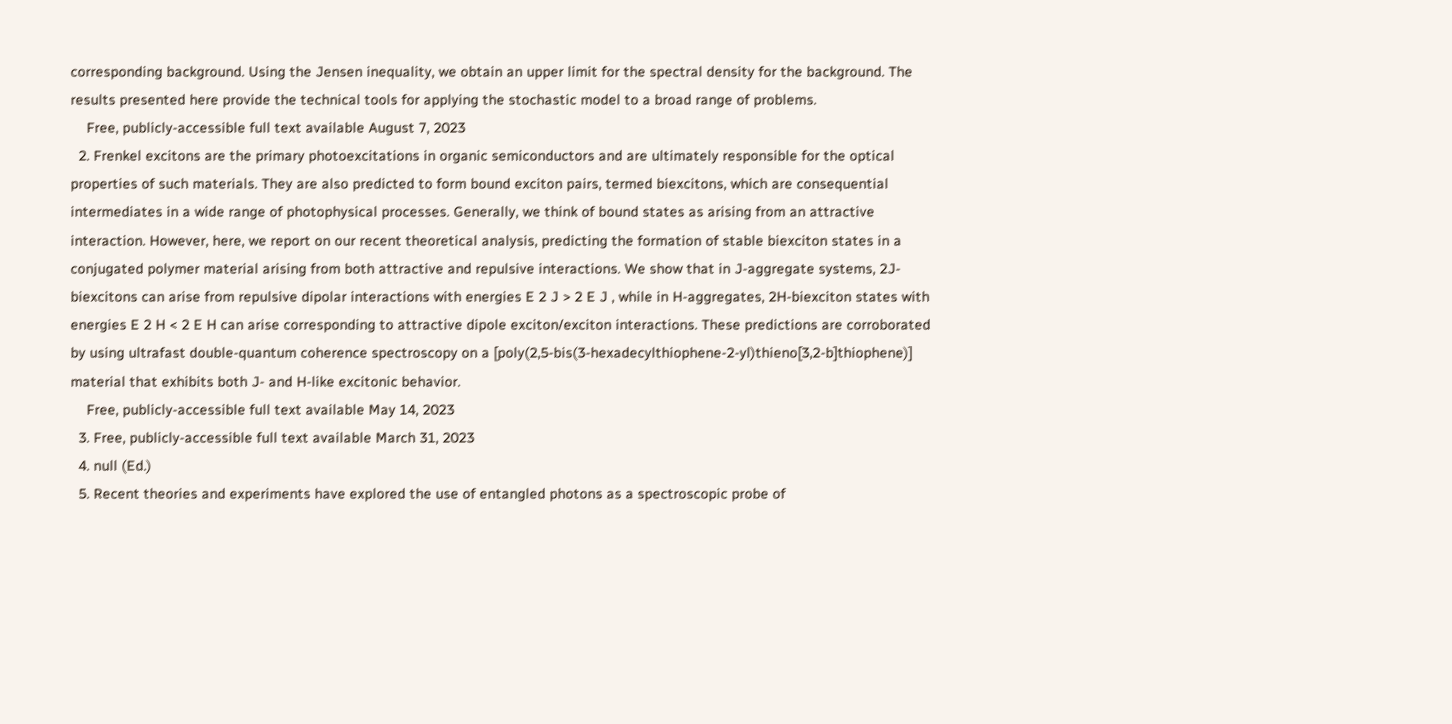corresponding background. Using the Jensen inequality, we obtain an upper limit for the spectral density for the background. The results presented here provide the technical tools for applying the stochastic model to a broad range of problems.
    Free, publicly-accessible full text available August 7, 2023
  2. Frenkel excitons are the primary photoexcitations in organic semiconductors and are ultimately responsible for the optical properties of such materials. They are also predicted to form bound exciton pairs, termed biexcitons, which are consequential intermediates in a wide range of photophysical processes. Generally, we think of bound states as arising from an attractive interaction. However, here, we report on our recent theoretical analysis, predicting the formation of stable biexciton states in a conjugated polymer material arising from both attractive and repulsive interactions. We show that in J-aggregate systems, 2J-biexcitons can arise from repulsive dipolar interactions with energies E 2 J > 2 E J , while in H-aggregates, 2H-biexciton states with energies E 2 H < 2 E H can arise corresponding to attractive dipole exciton/exciton interactions. These predictions are corroborated by using ultrafast double-quantum coherence spectroscopy on a [poly(2,5-bis(3-hexadecylthiophene-2-yl)thieno[3,2-b]thiophene)] material that exhibits both J- and H-like excitonic behavior.
    Free, publicly-accessible full text available May 14, 2023
  3. Free, publicly-accessible full text available March 31, 2023
  4. null (Ed.)
  5. Recent theories and experiments have explored the use of entangled photons as a spectroscopic probe of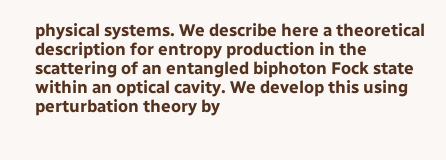physical systems. We describe here a theoretical description for entropy production in the scattering of an entangled biphoton Fock state within an optical cavity. We develop this using perturbation theory by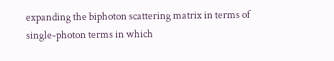expanding the biphoton scattering matrix in terms of single-photon terms in which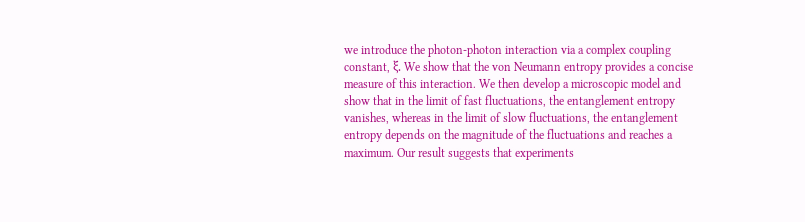we introduce the photon-photon interaction via a complex coupling constant, ξ. We show that the von Neumann entropy provides a concise measure of this interaction. We then develop a microscopic model and show that in the limit of fast fluctuations, the entanglement entropy vanishes, whereas in the limit of slow fluctuations, the entanglement entropy depends on the magnitude of the fluctuations and reaches a maximum. Our result suggests that experiments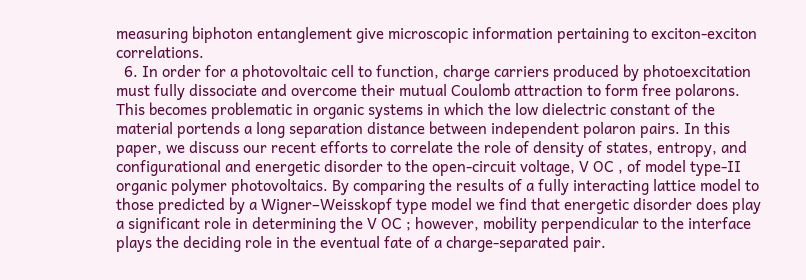measuring biphoton entanglement give microscopic information pertaining to exciton-exciton correlations.
  6. In order for a photovoltaic cell to function, charge carriers produced by photoexcitation must fully dissociate and overcome their mutual Coulomb attraction to form free polarons. This becomes problematic in organic systems in which the low dielectric constant of the material portends a long separation distance between independent polaron pairs. In this paper, we discuss our recent efforts to correlate the role of density of states, entropy, and configurational and energetic disorder to the open-circuit voltage, V OC , of model type-II organic polymer photovoltaics. By comparing the results of a fully interacting lattice model to those predicted by a Wigner–Weisskopf type model we find that energetic disorder does play a significant role in determining the V OC ; however, mobility perpendicular to the interface plays the deciding role in the eventual fate of a charge-separated pair.